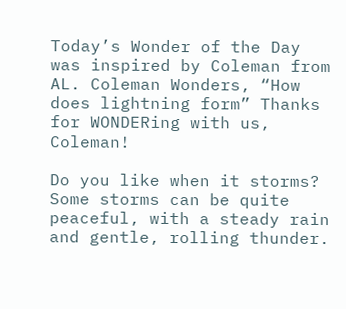Today’s Wonder of the Day was inspired by Coleman from AL. Coleman Wonders, “How does lightning form” Thanks for WONDERing with us, Coleman!

Do you like when it storms? Some storms can be quite peaceful, with a steady rain and gentle, rolling thunder.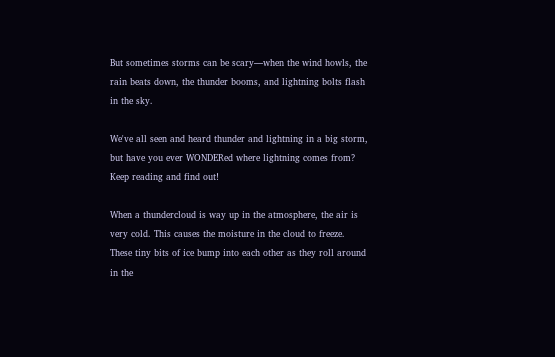But sometimes storms can be scary—when the wind howls, the rain beats down, the thunder booms, and lightning bolts flash in the sky.

We've all seen and heard thunder and lightning in a big storm, but have you ever WONDERed where lightning comes from? Keep reading and find out!

When a thundercloud is way up in the atmosphere, the air is very cold. This causes the moisture in the cloud to freeze. These tiny bits of ice bump into each other as they roll around in the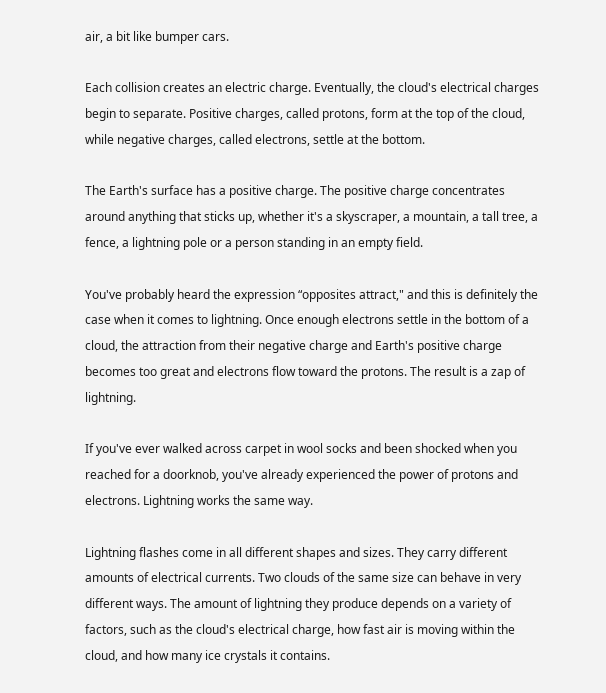air, a bit like bumper cars.

Each collision creates an electric charge. Eventually, the cloud's electrical charges begin to separate. Positive charges, called protons, form at the top of the cloud, while negative charges, called electrons, settle at the bottom.

The Earth's surface has a positive charge. The positive charge concentrates around anything that sticks up, whether it's a skyscraper, a mountain, a tall tree, a fence, a lightning pole or a person standing in an empty field.

You've probably heard the expression “opposites attract," and this is definitely the case when it comes to lightning. Once enough electrons settle in the bottom of a cloud, the attraction from their negative charge and Earth's positive charge becomes too great and electrons flow toward the protons. The result is a zap of lightning.

If you've ever walked across carpet in wool socks and been shocked when you reached for a doorknob, you've already experienced the power of protons and electrons. Lightning works the same way.

Lightning flashes come in all different shapes and sizes. They carry different amounts of electrical currents. Two clouds of the same size can behave in very different ways. The amount of lightning they produce depends on a variety of factors, such as the cloud's electrical charge, how fast air is moving within the cloud, and how many ice crystals it contains.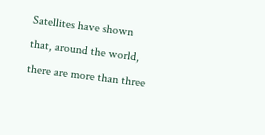Satellites have shown that, around the world, there are more than three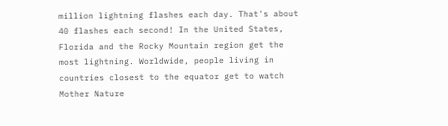million lightning flashes each day. That's about 40 flashes each second! In the United States, Florida and the Rocky Mountain region get the most lightning. Worldwide, people living in countries closest to the equator get to watch Mother Nature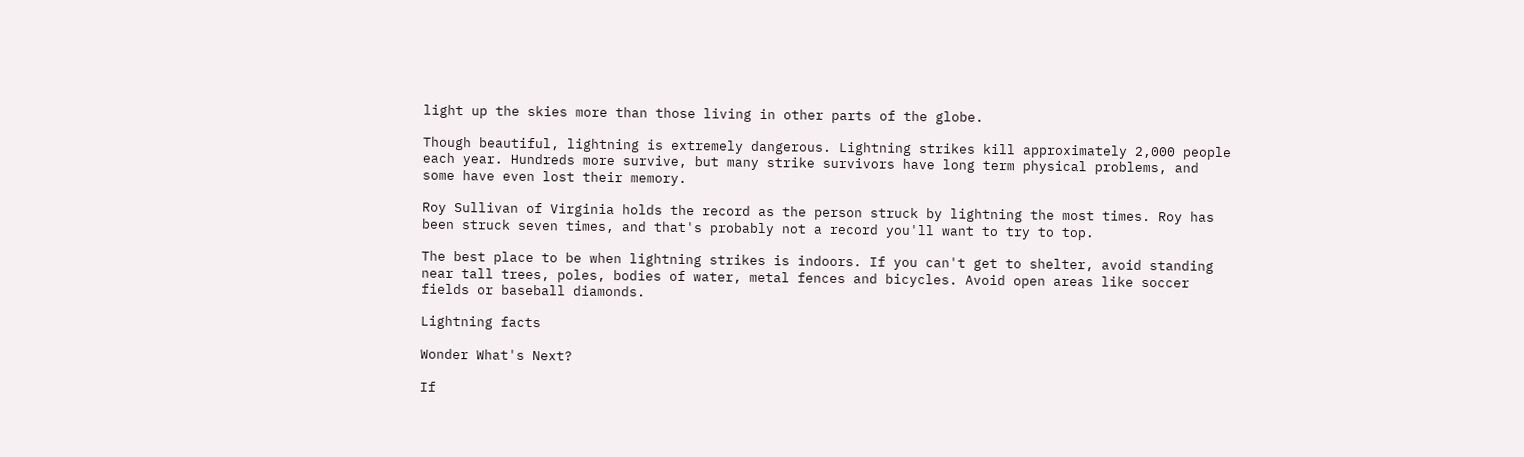light up the skies more than those living in other parts of the globe.

Though beautiful, lightning is extremely dangerous. Lightning strikes kill approximately 2,000 people each year. Hundreds more survive, but many strike survivors have long term physical problems, and some have even lost their memory.

Roy Sullivan of Virginia holds the record as the person struck by lightning the most times. Roy has been struck seven times, and that's probably not a record you'll want to try to top.

The best place to be when lightning strikes is indoors. If you can't get to shelter, avoid standing near tall trees, poles, bodies of water, metal fences and bicycles. Avoid open areas like soccer fields or baseball diamonds.

Lightning facts

Wonder What's Next?

If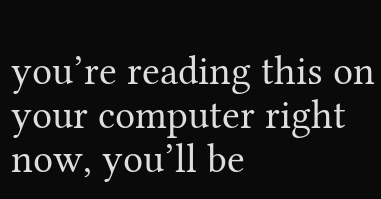you’re reading this on your computer right now, you’ll be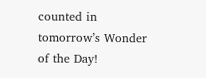counted in tomorrow’s Wonder of the Day!